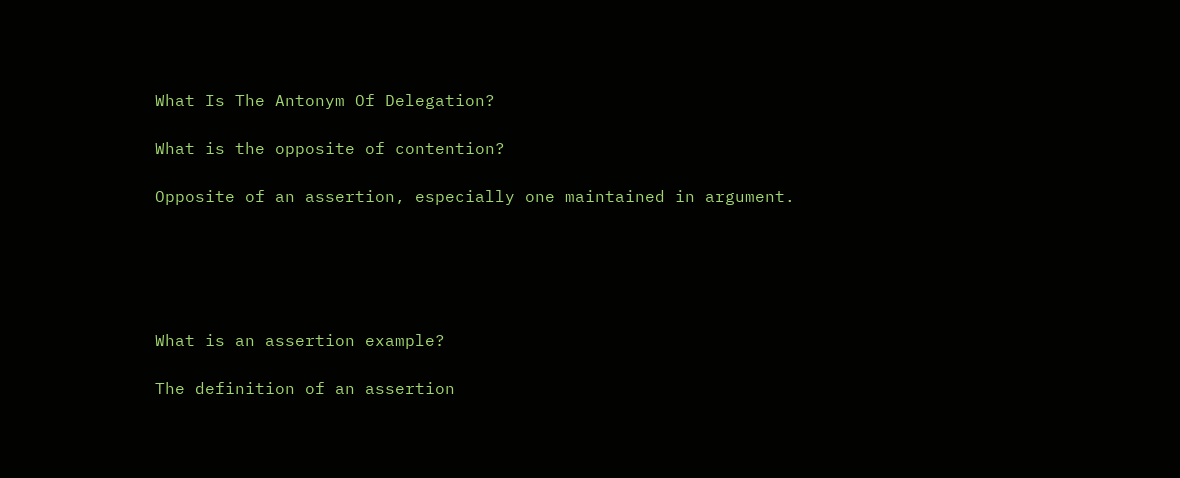What Is The Antonym Of Delegation?

What is the opposite of contention?

Opposite of an assertion, especially one maintained in argument.





What is an assertion example?

The definition of an assertion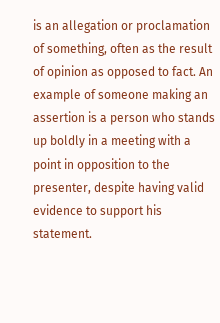is an allegation or proclamation of something, often as the result of opinion as opposed to fact. An example of someone making an assertion is a person who stands up boldly in a meeting with a point in opposition to the presenter, despite having valid evidence to support his statement.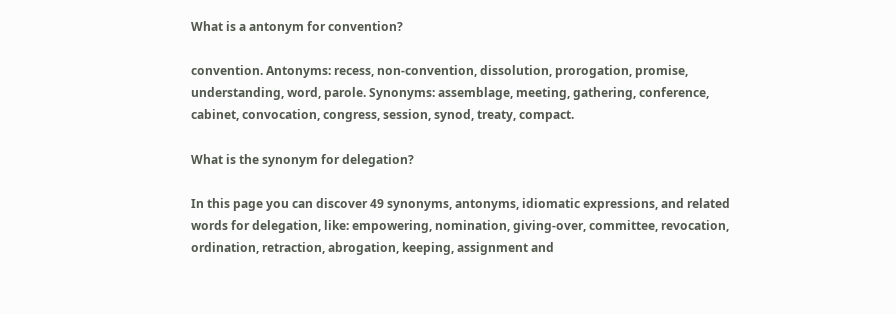What is a antonym for convention?

convention. Antonyms: recess, non-convention, dissolution, prorogation, promise, understanding, word, parole. Synonyms: assemblage, meeting, gathering, conference, cabinet, convocation, congress, session, synod, treaty, compact.

What is the synonym for delegation?

In this page you can discover 49 synonyms, antonyms, idiomatic expressions, and related words for delegation, like: empowering, nomination, giving-over, committee, revocation, ordination, retraction, abrogation, keeping, assignment and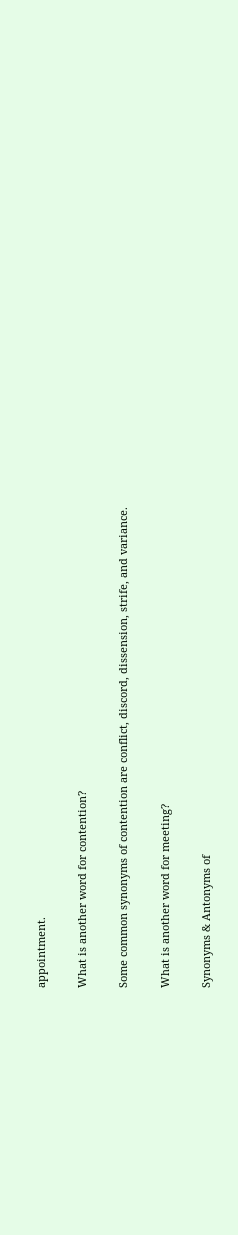appointment.

What is another word for contention?

Some common synonyms of contention are conflict, discord, dissension, strife, and variance.

What is another word for meeting?

Synonyms & Antonyms of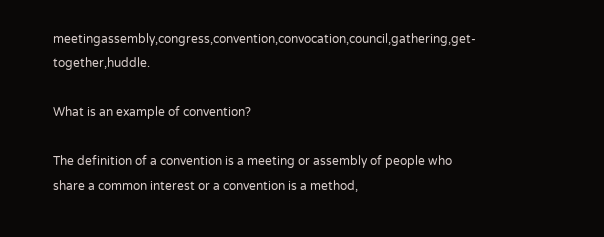meetingassembly,congress,convention,convocation,council,gathering,get-together,huddle.

What is an example of convention?

The definition of a convention is a meeting or assembly of people who share a common interest or a convention is a method,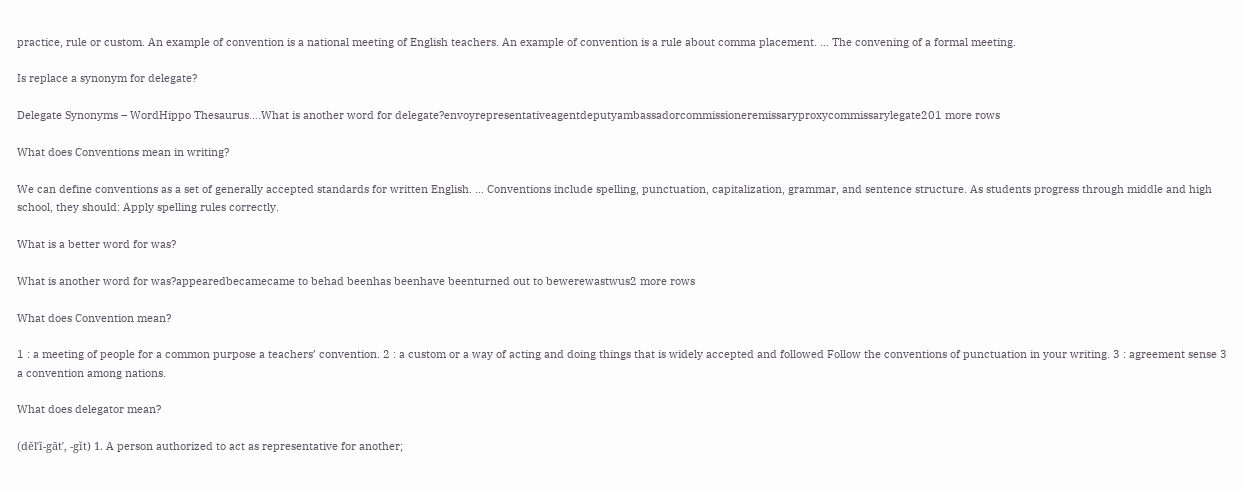practice, rule or custom. An example of convention is a national meeting of English teachers. An example of convention is a rule about comma placement. … The convening of a formal meeting.

Is replace a synonym for delegate?

Delegate Synonyms – WordHippo Thesaurus….What is another word for delegate?envoyrepresentativeagentdeputyambassadorcommissioneremissaryproxycommissarylegate201 more rows

What does Conventions mean in writing?

We can define conventions as a set of generally accepted standards for written English. … Conventions include spelling, punctuation, capitalization, grammar, and sentence structure. As students progress through middle and high school, they should: Apply spelling rules correctly.

What is a better word for was?

What is another word for was?appearedbecamecame to behad beenhas beenhave beenturned out to bewerewastwus2 more rows

What does Convention mean?

1 : a meeting of people for a common purpose a teachers’ convention. 2 : a custom or a way of acting and doing things that is widely accepted and followed Follow the conventions of punctuation in your writing. 3 : agreement sense 3 a convention among nations.

What does delegator mean?

(dĕl′ĭ-gāt′, -gĭt) 1. A person authorized to act as representative for another;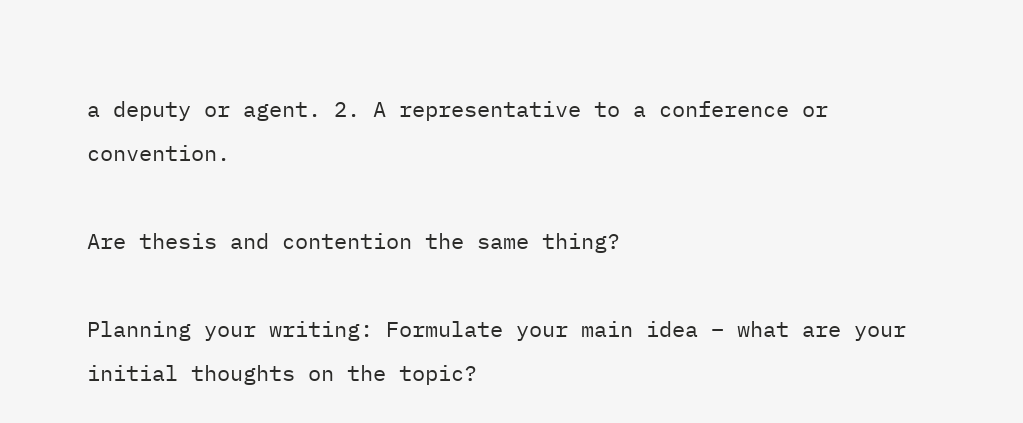a deputy or agent. 2. A representative to a conference or convention.

Are thesis and contention the same thing?

Planning your writing: Formulate your main idea – what are your initial thoughts on the topic?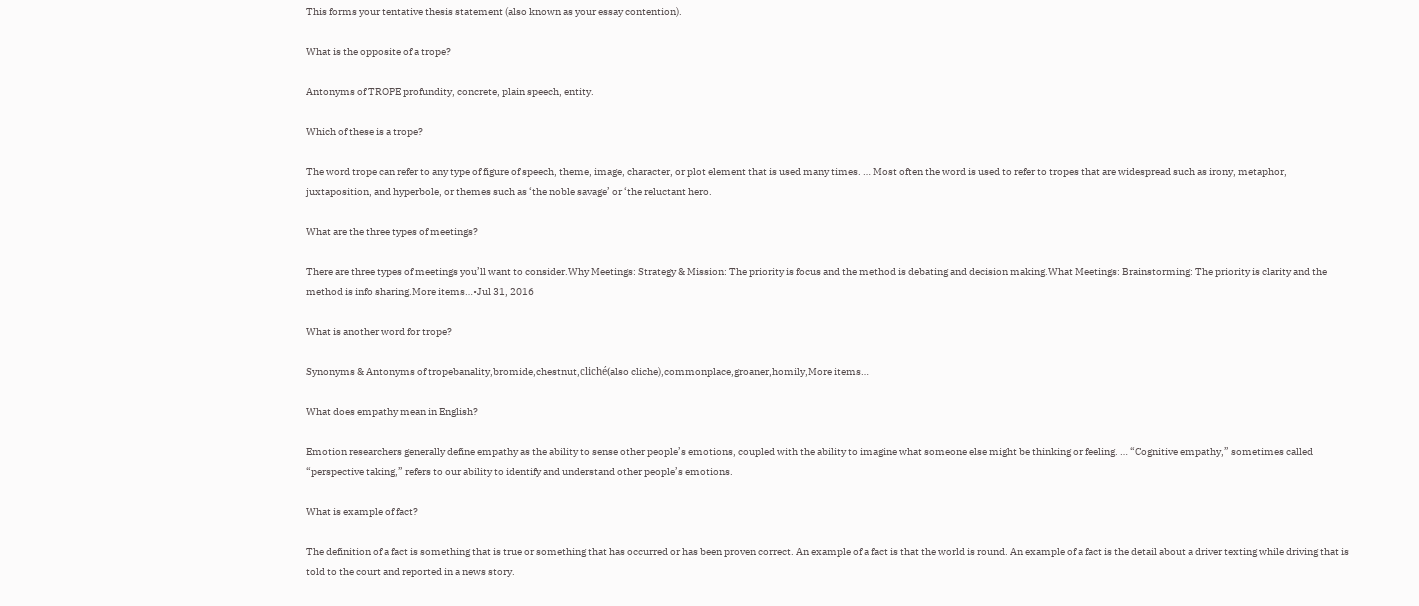This forms your tentative thesis statement (also known as your essay contention).

What is the opposite of a trope?

Antonyms of TROPE profundity, concrete, plain speech, entity.

Which of these is a trope?

The word trope can refer to any type of figure of speech, theme, image, character, or plot element that is used many times. … Most often the word is used to refer to tropes that are widespread such as irony, metaphor, juxtaposition, and hyperbole, or themes such as ‘the noble savage’ or ‘the reluctant hero.

What are the three types of meetings?

There are three types of meetings you’ll want to consider.Why Meetings: Strategy & Mission: The priority is focus and the method is debating and decision making.What Meetings: Brainstorming: The priority is clarity and the method is info sharing.More items…•Jul 31, 2016

What is another word for trope?

Synonyms & Antonyms of tropebanality,bromide,chestnut,cliché(also cliche),commonplace,groaner,homily,More items…

What does empathy mean in English?

Emotion researchers generally define empathy as the ability to sense other people’s emotions, coupled with the ability to imagine what someone else might be thinking or feeling. … “Cognitive empathy,” sometimes called “perspective taking,” refers to our ability to identify and understand other people’s emotions.

What is example of fact?

The definition of a fact is something that is true or something that has occurred or has been proven correct. An example of a fact is that the world is round. An example of a fact is the detail about a driver texting while driving that is told to the court and reported in a news story.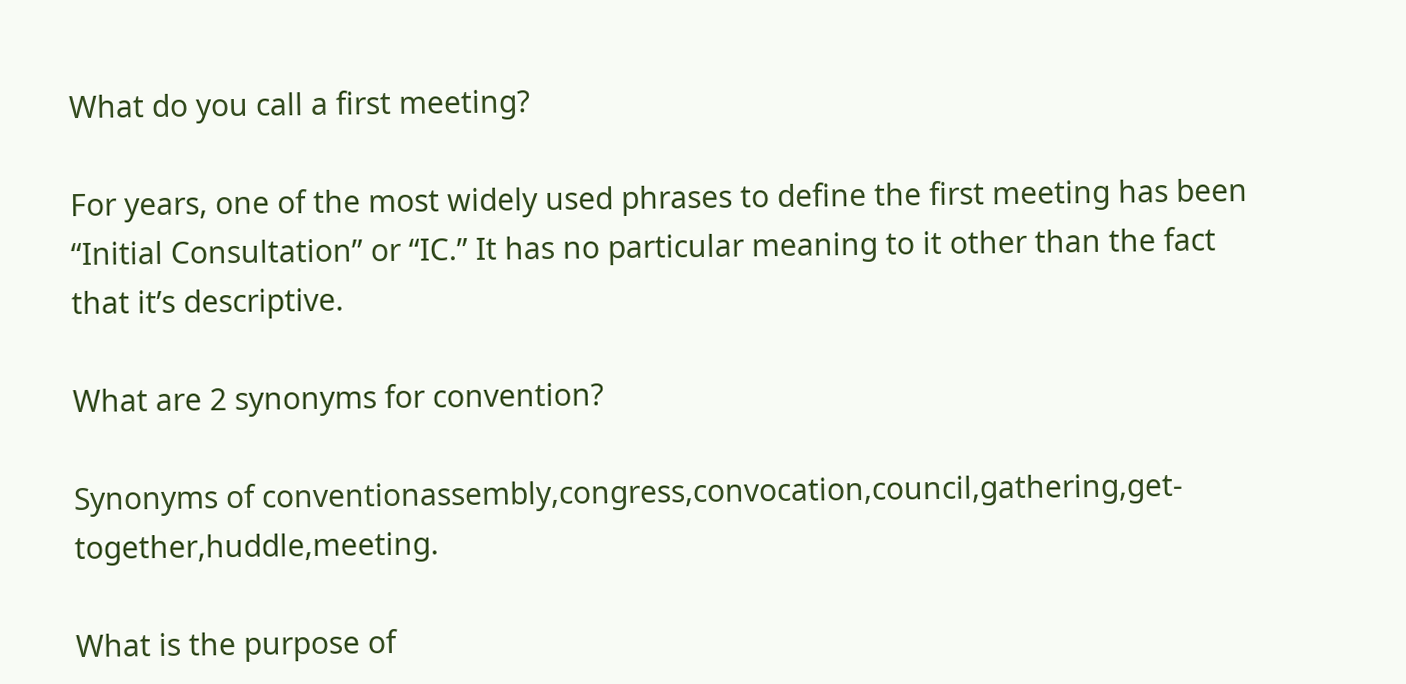What do you call a first meeting?

For years, one of the most widely used phrases to define the first meeting has been “Initial Consultation” or “IC.” It has no particular meaning to it other than the fact that it’s descriptive.

What are 2 synonyms for convention?

Synonyms of conventionassembly,congress,convocation,council,gathering,get-together,huddle,meeting.

What is the purpose of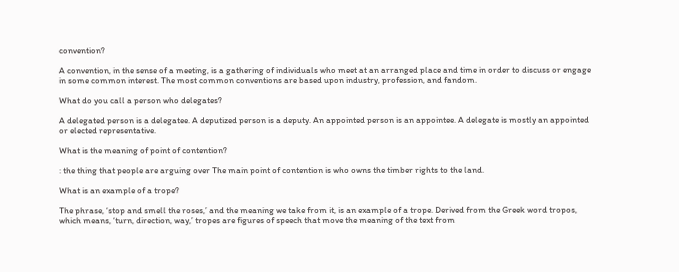convention?

A convention, in the sense of a meeting, is a gathering of individuals who meet at an arranged place and time in order to discuss or engage in some common interest. The most common conventions are based upon industry, profession, and fandom.

What do you call a person who delegates?

A delegated person is a delegatee. A deputized person is a deputy. An appointed person is an appointee. A delegate is mostly an appointed or elected representative.

What is the meaning of point of contention?

: the thing that people are arguing over The main point of contention is who owns the timber rights to the land.

What is an example of a trope?

The phrase, ‘stop and smell the roses,’ and the meaning we take from it, is an example of a trope. Derived from the Greek word tropos, which means, ‘turn, direction, way,’ tropes are figures of speech that move the meaning of the text from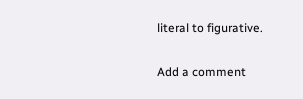literal to figurative.

Add a comment